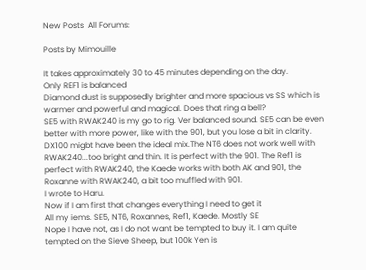New Posts  All Forums:

Posts by Mimouille

It takes approximately 30 to 45 minutes depending on the day.
Only REF1 is balanced
Diamond dust is supposedly brighter and more spacious vs SS which is warmer and powerful and magical. Does that ring a bell?
SE5 with RWAK240 is my go to rig. Ver balanced sound. SE5 can be even better with more power, like with the 901, but you lose a bit in clarity. DX100 migbt have been the ideal mix.The NT6 does not work well with RWAK240...too bright and thin. It is perfect with the 901. The Ref1 is perfect with RWAK240, the Kaede works with both AK and 901, the Roxanne with RWAK240, a bit too muffled with 901.
I wrote to Haru.
Now if I am first that changes everything I need to get it
All my iems. SE5, NT6, Roxannes, Ref1, Kaede. Mostly SE
Nope I have not, as I do not want be tempted to buy it. I am quite tempted on the Sieve Sheep, but 100k Yen is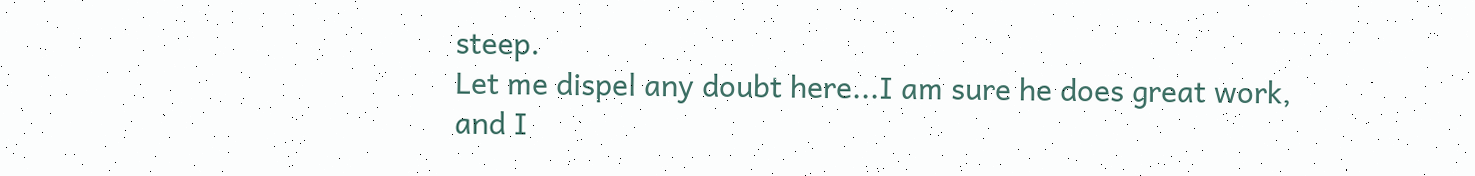steep.
Let me dispel any doubt here...I am sure he does great work, and I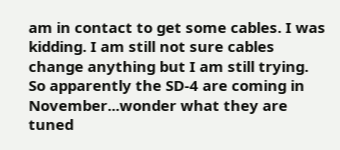am in contact to get some cables. I was kidding. I am still not sure cables change anything but I am still trying.
So apparently the SD-4 are coming in November...wonder what they are tuned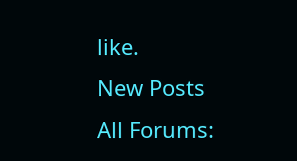like.
New Posts  All Forums: